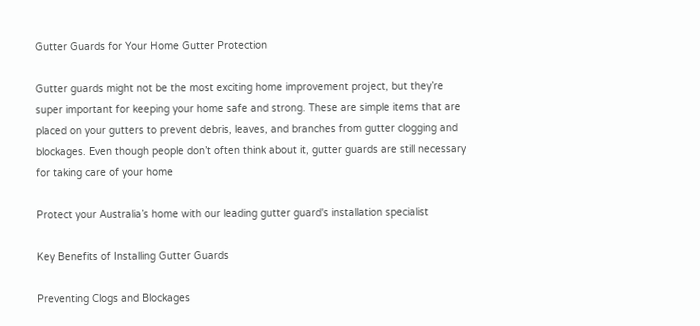Gutter Guards for Your Home Gutter Protection

Gutter guards might not be the most exciting home improvement project, but they’re super important for keeping your home safe and strong. These are simple items that are placed on your gutters to prevent debris, leaves, and branches from gutter clogging and blockages. Even though people don’t often think about it, gutter guards are still necessary for taking care of your home

Protect your Australia’s home with our leading gutter guard's installation specialist

Key Benefits of Installing Gutter Guards

Preventing Clogs and Blockages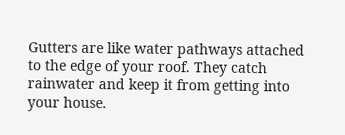Gutters are like water pathways attached to the edge of your roof. They catch rainwater and keep it from getting into your house.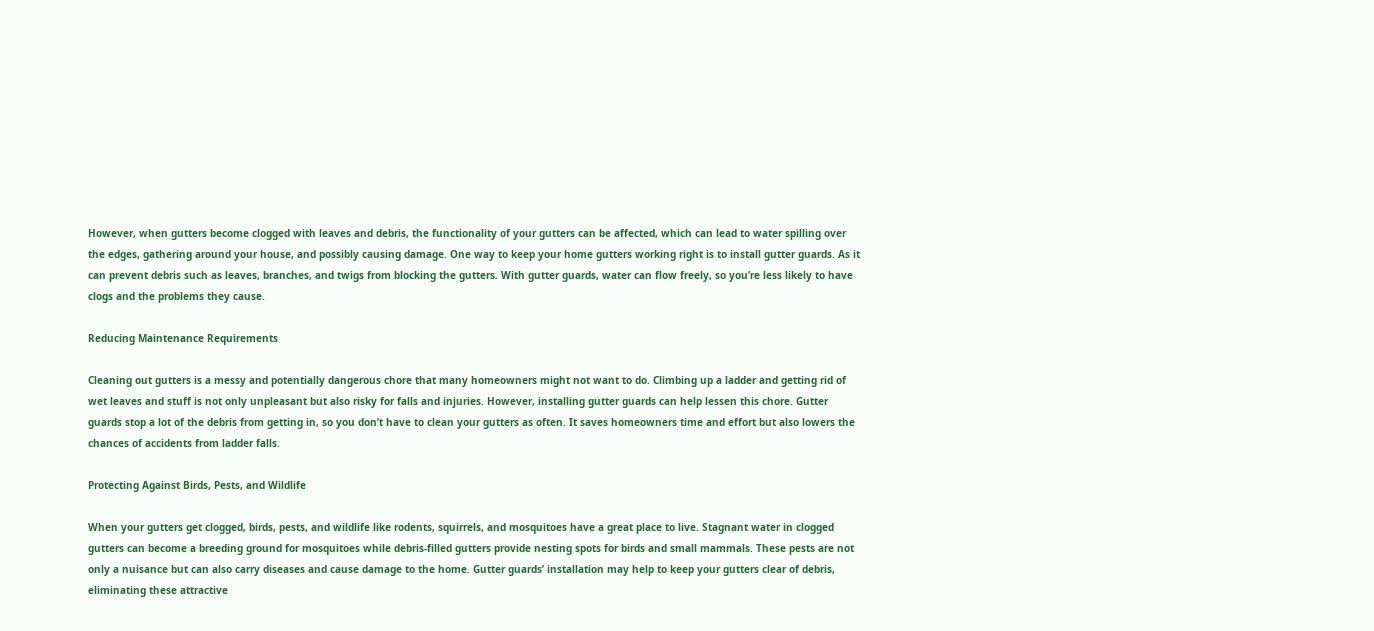However, when gutters become clogged with leaves and debris, the functionality of your gutters can be affected, which can lead to water spilling over the edges, gathering around your house, and possibly causing damage. One way to keep your home gutters working right is to install gutter guards. As it can prevent debris such as leaves, branches, and twigs from blocking the gutters. With gutter guards, water can flow freely, so you’re less likely to have clogs and the problems they cause.

Reducing Maintenance Requirements

Cleaning out gutters is a messy and potentially dangerous chore that many homeowners might not want to do. Climbing up a ladder and getting rid of wet leaves and stuff is not only unpleasant but also risky for falls and injuries. However, installing gutter guards can help lessen this chore. Gutter guards stop a lot of the debris from getting in, so you don’t have to clean your gutters as often. It saves homeowners time and effort but also lowers the chances of accidents from ladder falls.

Protecting Against Birds, Pests, and Wildlife

When your gutters get clogged, birds, pests, and wildlife like rodents, squirrels, and mosquitoes have a great place to live. Stagnant water in clogged gutters can become a breeding ground for mosquitoes while debris-filled gutters provide nesting spots for birds and small mammals. These pests are not only a nuisance but can also carry diseases and cause damage to the home. Gutter guards’ installation may help to keep your gutters clear of debris, eliminating these attractive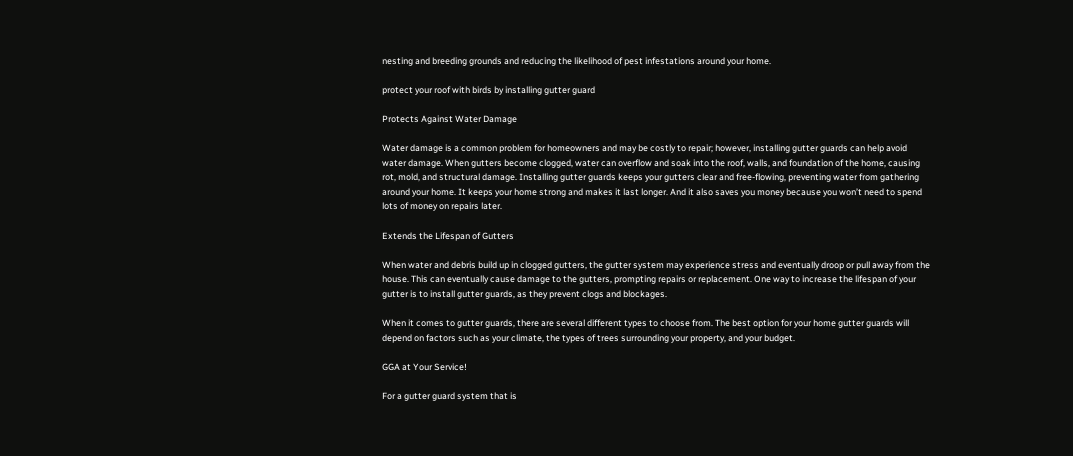nesting and breeding grounds and reducing the likelihood of pest infestations around your home.

protect your roof with birds by installing gutter guard

Protects Against Water Damage

Water damage is a common problem for homeowners and may be costly to repair; however, installing gutter guards can help avoid water damage. When gutters become clogged, water can overflow and soak into the roof, walls, and foundation of the home, causing rot, mold, and structural damage. Installing gutter guards keeps your gutters clear and free-flowing, preventing water from gathering around your home. It keeps your home strong and makes it last longer. And it also saves you money because you won’t need to spend lots of money on repairs later.

Extends the Lifespan of Gutters

When water and debris build up in clogged gutters, the gutter system may experience stress and eventually droop or pull away from the house. This can eventually cause damage to the gutters, prompting repairs or replacement. One way to increase the lifespan of your gutter is to install gutter guards, as they prevent clogs and blockages.

When it comes to gutter guards, there are several different types to choose from. The best option for your home gutter guards will depend on factors such as your climate, the types of trees surrounding your property, and your budget.

GGA at Your Service!

For a gutter guard system that is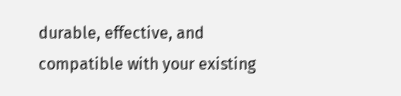durable, effective, and compatible with your existing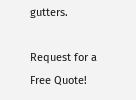gutters.

Request for a Free Quote!